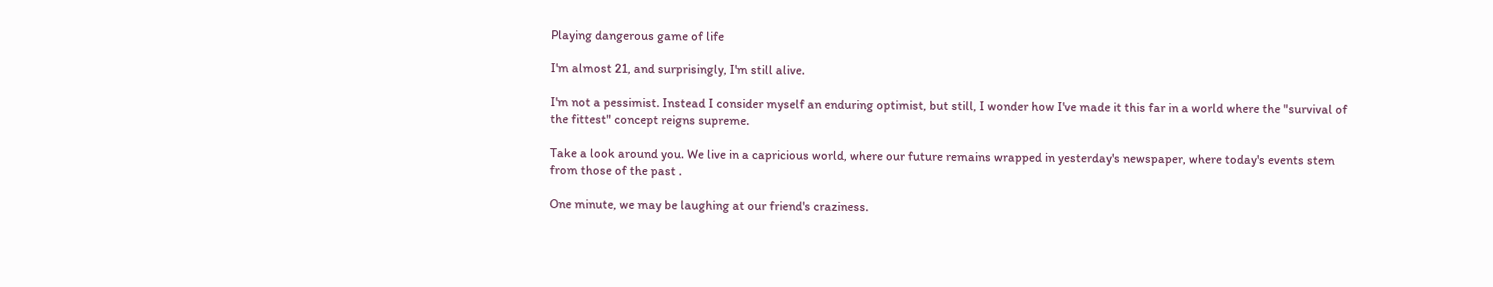Playing dangerous game of life

I'm almost 21, and surprisingly, I'm still alive.

I'm not a pessimist. Instead I consider myself an enduring optimist, but still, I wonder how I've made it this far in a world where the "survival of the fittest" concept reigns supreme.

Take a look around you. We live in a capricious world, where our future remains wrapped in yesterday's newspaper, where today's events stem from those of the past .

One minute, we may be laughing at our friend's craziness.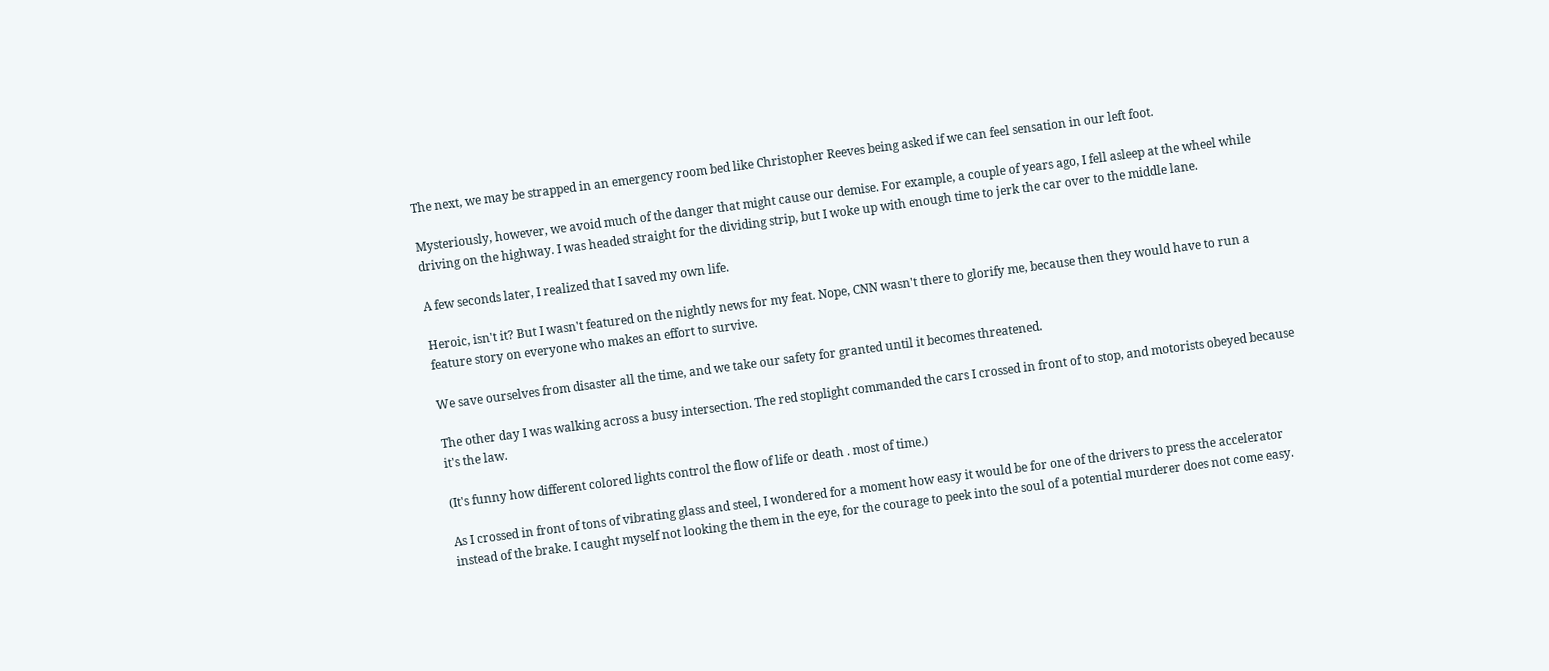The next, we may be strapped in an emergency room bed like Christopher Reeves being asked if we can feel sensation in our left foot.

Mysteriously, however, we avoid much of the danger that might cause our demise. For example, a couple of years ago, I fell asleep at the wheel while driving on the highway. I was headed straight for the dividing strip, but I woke up with enough time to jerk the car over to the middle lane.

A few seconds later, I realized that I saved my own life.

Heroic, isn't it? But I wasn't featured on the nightly news for my feat. Nope, CNN wasn't there to glorify me, because then they would have to run a feature story on everyone who makes an effort to survive.

We save ourselves from disaster all the time, and we take our safety for granted until it becomes threatened.

The other day I was walking across a busy intersection. The red stoplight commanded the cars I crossed in front of to stop, and motorists obeyed because it's the law.

(It's funny how different colored lights control the flow of life or death . most of time.)

As I crossed in front of tons of vibrating glass and steel, I wondered for a moment how easy it would be for one of the drivers to press the accelerator instead of the brake. I caught myself not looking the them in the eye, for the courage to peek into the soul of a potential murderer does not come easy.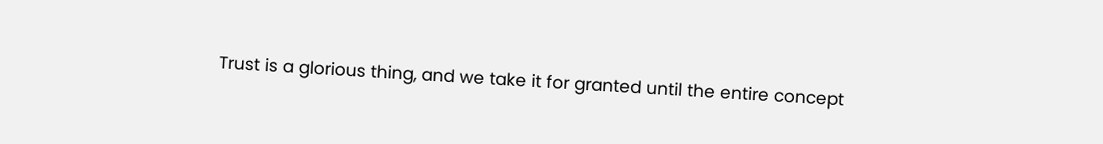Trust is a glorious thing, and we take it for granted until the entire concept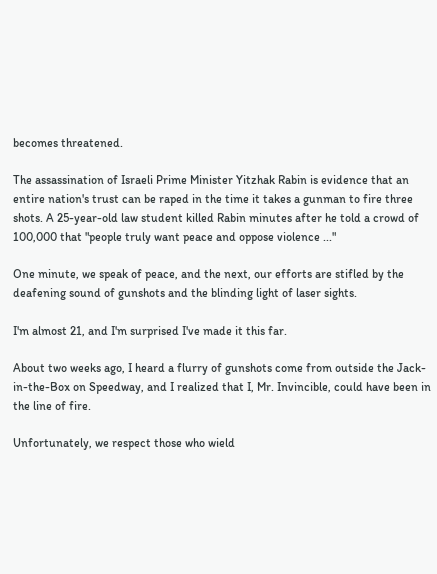becomes threatened.

The assassination of Israeli Prime Minister Yitzhak Rabin is evidence that an entire nation's trust can be raped in the time it takes a gunman to fire three shots. A 25-year-old law student killed Rabin minutes after he told a crowd of 100,000 that "people truly want peace and oppose violence ..."

One minute, we speak of peace, and the next, our efforts are stifled by the deafening sound of gunshots and the blinding light of laser sights.

I'm almost 21, and I'm surprised I've made it this far.

About two weeks ago, I heard a flurry of gunshots come from outside the Jack-in-the-Box on Speedway, and I realized that I, Mr. Invincible, could have been in the line of fire.

Unfortunately, we respect those who wield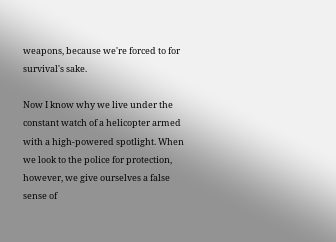weapons, because we're forced to for survival's sake.

Now I know why we live under the constant watch of a helicopter armed with a high-powered spotlight. When we look to the police for protection, however, we give ourselves a false sense of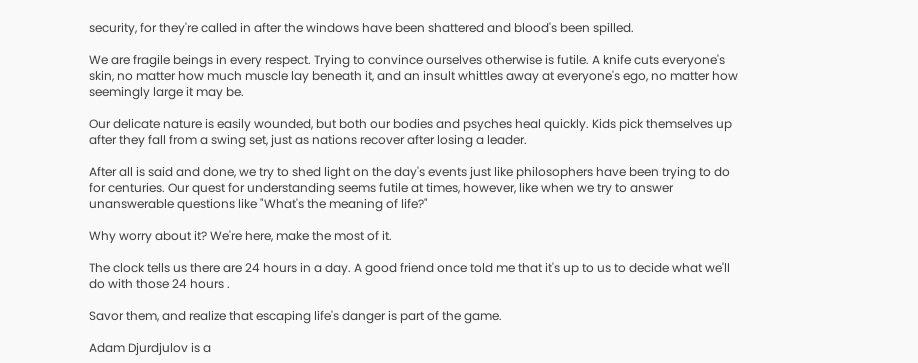security, for they're called in after the windows have been shattered and blood's been spilled.

We are fragile beings in every respect. Trying to convince ourselves otherwise is futile. A knife cuts everyone's skin, no matter how much muscle lay beneath it, and an insult whittles away at everyone's ego, no matter how seemingly large it may be.

Our delicate nature is easily wounded, but both our bodies and psyches heal quickly. Kids pick themselves up after they fall from a swing set, just as nations recover after losing a leader.

After all is said and done, we try to shed light on the day's events just like philosophers have been trying to do for centuries. Our quest for understanding seems futile at times, however, like when we try to answer unanswerable questions like "What's the meaning of life?"

Why worry about it? We're here, make the most of it.

The clock tells us there are 24 hours in a day. A good friend once told me that it's up to us to decide what we'll do with those 24 hours .

Savor them, and realize that escaping life's danger is part of the game.

Adam Djurdjulov is a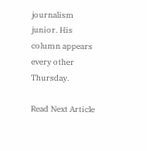journalism junior. His column appears every other Thursday.

Read Next Article